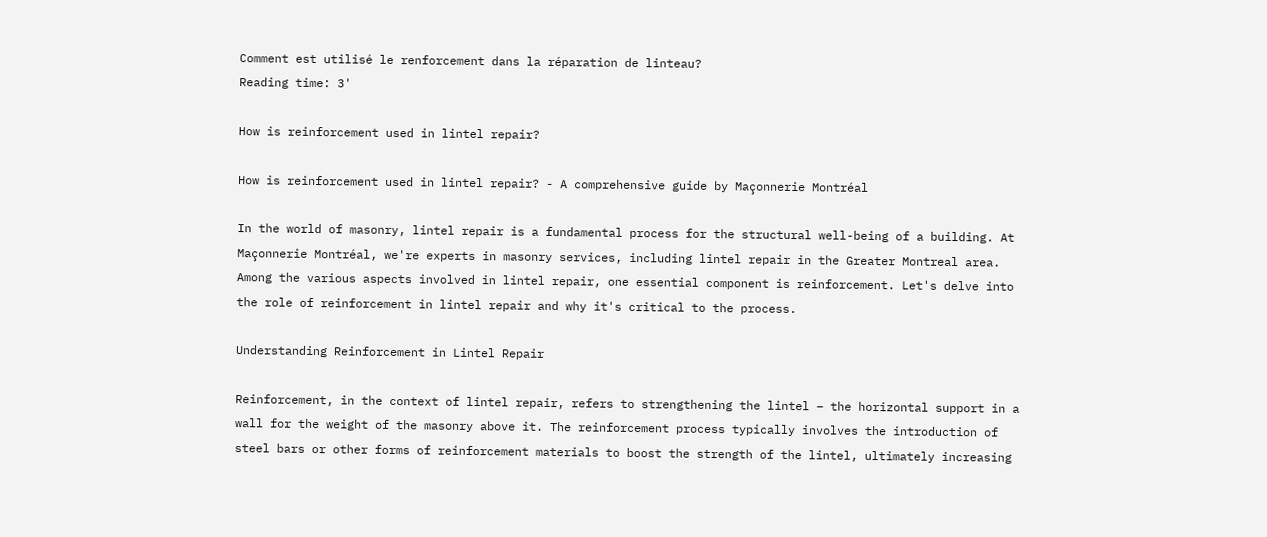Comment est utilisé le renforcement dans la réparation de linteau?
Reading time: 3'

How is reinforcement used in lintel repair?

How is reinforcement used in lintel repair? - A comprehensive guide by Maçonnerie Montréal

In the world of masonry, lintel repair is a fundamental process for the structural well-being of a building. At Maçonnerie Montréal, we're experts in masonry services, including lintel repair in the Greater Montreal area. Among the various aspects involved in lintel repair, one essential component is reinforcement. Let's delve into the role of reinforcement in lintel repair and why it's critical to the process.

Understanding Reinforcement in Lintel Repair

Reinforcement, in the context of lintel repair, refers to strengthening the lintel – the horizontal support in a wall for the weight of the masonry above it. The reinforcement process typically involves the introduction of steel bars or other forms of reinforcement materials to boost the strength of the lintel, ultimately increasing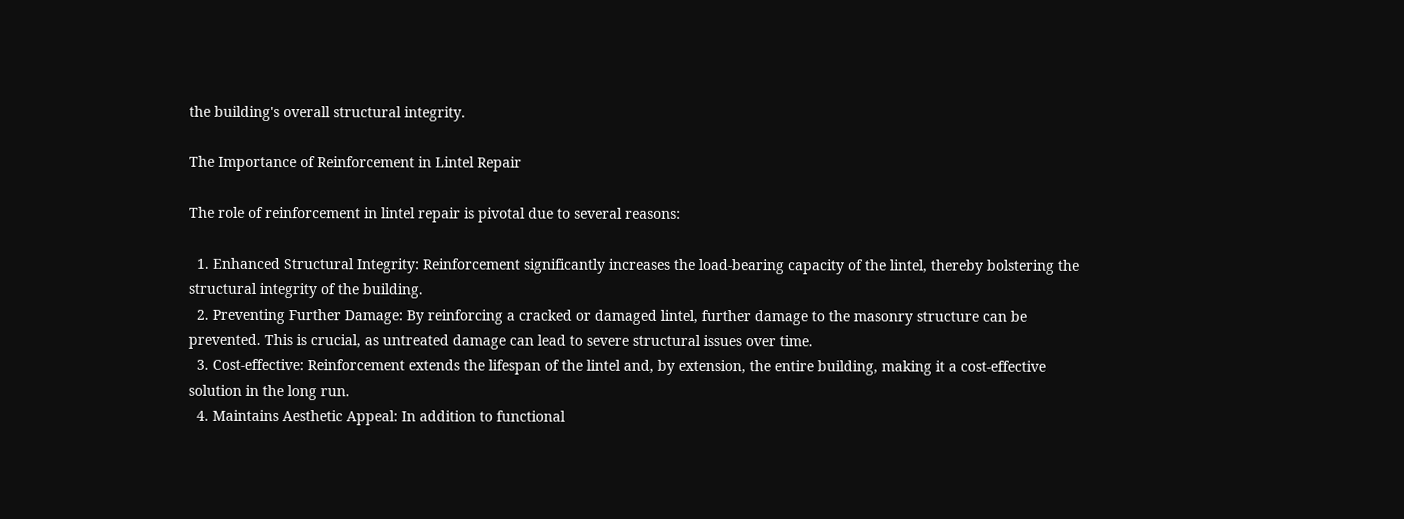the building's overall structural integrity.

The Importance of Reinforcement in Lintel Repair

The role of reinforcement in lintel repair is pivotal due to several reasons:

  1. Enhanced Structural Integrity: Reinforcement significantly increases the load-bearing capacity of the lintel, thereby bolstering the structural integrity of the building.
  2. Preventing Further Damage: By reinforcing a cracked or damaged lintel, further damage to the masonry structure can be prevented. This is crucial, as untreated damage can lead to severe structural issues over time.
  3. Cost-effective: Reinforcement extends the lifespan of the lintel and, by extension, the entire building, making it a cost-effective solution in the long run.
  4. Maintains Aesthetic Appeal: In addition to functional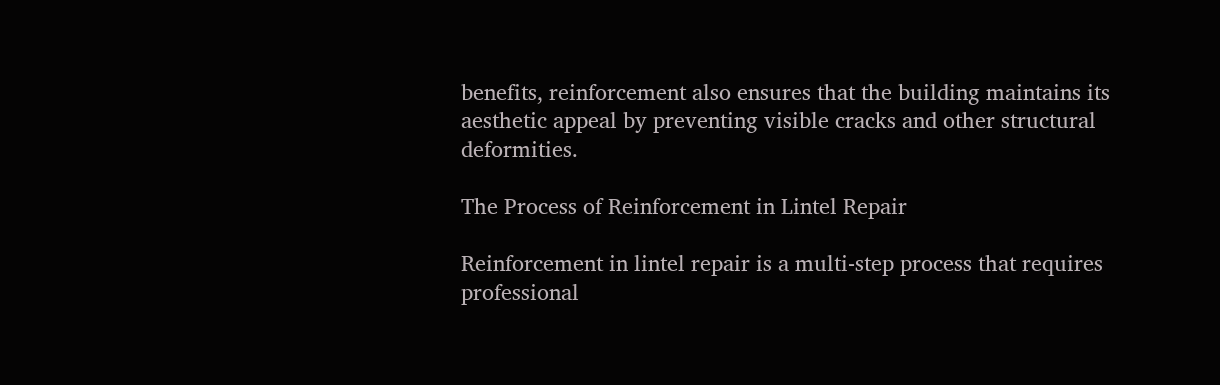benefits, reinforcement also ensures that the building maintains its aesthetic appeal by preventing visible cracks and other structural deformities.

The Process of Reinforcement in Lintel Repair

Reinforcement in lintel repair is a multi-step process that requires professional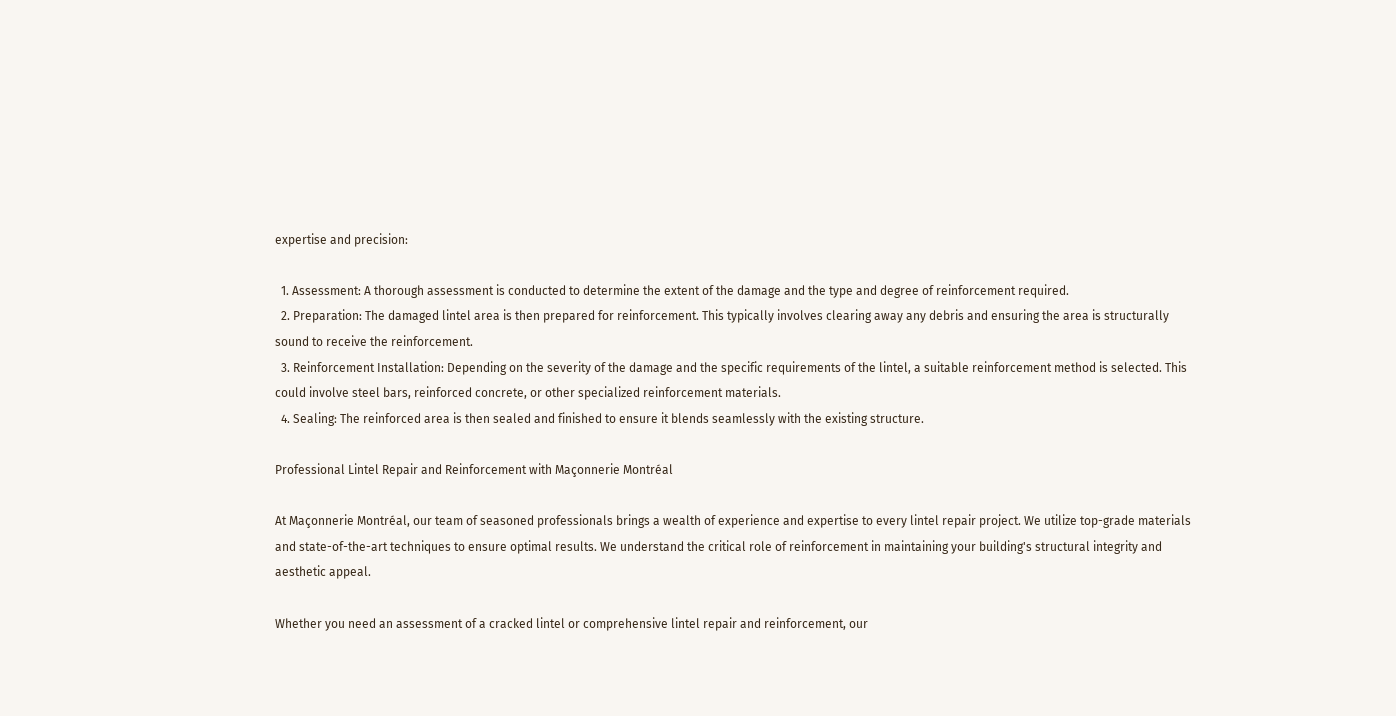expertise and precision:

  1. Assessment: A thorough assessment is conducted to determine the extent of the damage and the type and degree of reinforcement required.
  2. Preparation: The damaged lintel area is then prepared for reinforcement. This typically involves clearing away any debris and ensuring the area is structurally sound to receive the reinforcement.
  3. Reinforcement Installation: Depending on the severity of the damage and the specific requirements of the lintel, a suitable reinforcement method is selected. This could involve steel bars, reinforced concrete, or other specialized reinforcement materials.
  4. Sealing: The reinforced area is then sealed and finished to ensure it blends seamlessly with the existing structure.

Professional Lintel Repair and Reinforcement with Maçonnerie Montréal

At Maçonnerie Montréal, our team of seasoned professionals brings a wealth of experience and expertise to every lintel repair project. We utilize top-grade materials and state-of-the-art techniques to ensure optimal results. We understand the critical role of reinforcement in maintaining your building's structural integrity and aesthetic appeal.

Whether you need an assessment of a cracked lintel or comprehensive lintel repair and reinforcement, our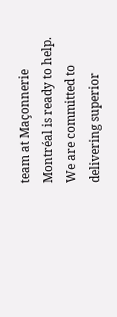team at Maçonnerie Montréal is ready to help. We are committed to delivering superior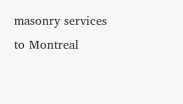masonry services to Montreal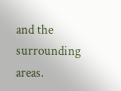and the surrounding areas.